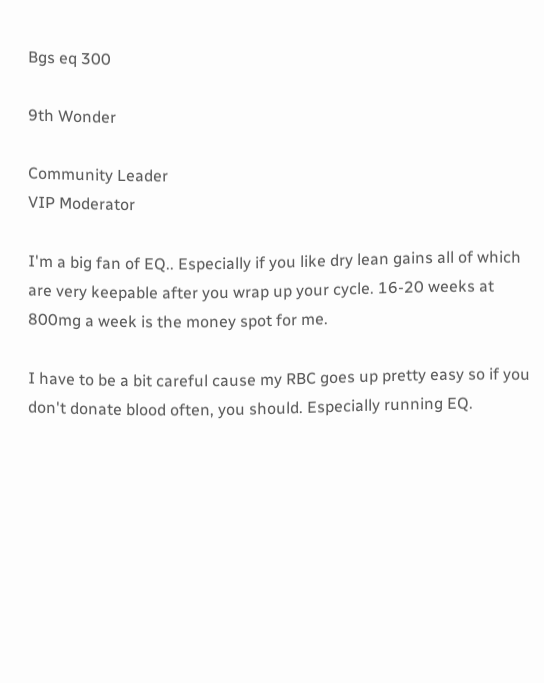Bgs eq 300

9th Wonder

Community Leader
VIP Moderator

I'm a big fan of EQ.. Especially if you like dry lean gains all of which are very keepable after you wrap up your cycle. 16-20 weeks at 800mg a week is the money spot for me.

I have to be a bit careful cause my RBC goes up pretty easy so if you don't donate blood often, you should. Especially running EQ.